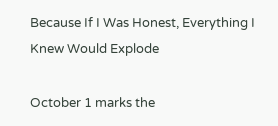Because If I Was Honest, Everything I Knew Would Explode

October 1 marks the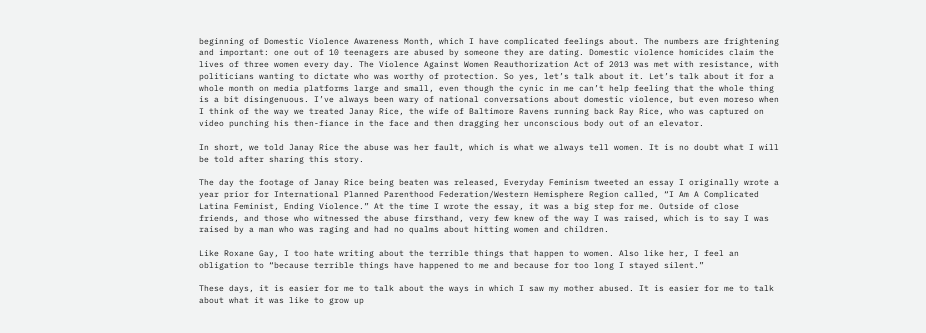beginning of Domestic Violence Awareness Month, which I have complicated feelings about. The numbers are frightening and important: one out of 10 teenagers are abused by someone they are dating. Domestic violence homicides claim the lives of three women every day. The Violence Against Women Reauthorization Act of 2013 was met with resistance, with politicians wanting to dictate who was worthy of protection. So yes, let’s talk about it. Let’s talk about it for a whole month on media platforms large and small, even though the cynic in me can’t help feeling that the whole thing is a bit disingenuous. I’ve always been wary of national conversations about domestic violence, but even moreso when I think of the way we treated Janay Rice, the wife of Baltimore Ravens running back Ray Rice, who was captured on video punching his then-fiance in the face and then dragging her unconscious body out of an elevator.

In short, we told Janay Rice the abuse was her fault, which is what we always tell women. It is no doubt what I will be told after sharing this story.

The day the footage of Janay Rice being beaten was released, Everyday Feminism tweeted an essay I originally wrote a year prior for International Planned Parenthood Federation/Western Hemisphere Region called, “I Am A Complicated Latina Feminist, Ending Violence.” At the time I wrote the essay, it was a big step for me. Outside of close friends, and those who witnessed the abuse firsthand, very few knew of the way I was raised, which is to say I was raised by a man who was raging and had no qualms about hitting women and children.

Like Roxane Gay, I too hate writing about the terrible things that happen to women. Also like her, I feel an obligation to “because terrible things have happened to me and because for too long I stayed silent.”

These days, it is easier for me to talk about the ways in which I saw my mother abused. It is easier for me to talk about what it was like to grow up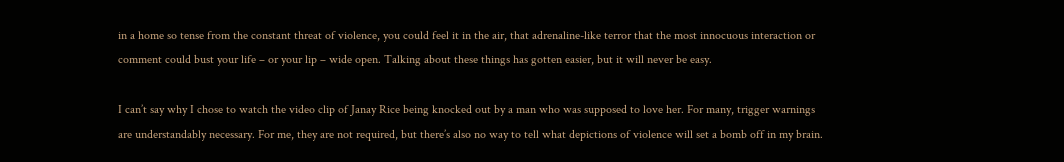in a home so tense from the constant threat of violence, you could feel it in the air, that adrenaline-like terror that the most innocuous interaction or comment could bust your life – or your lip – wide open. Talking about these things has gotten easier, but it will never be easy.

I can’t say why I chose to watch the video clip of Janay Rice being knocked out by a man who was supposed to love her. For many, trigger warnings are understandably necessary. For me, they are not required, but there’s also no way to tell what depictions of violence will set a bomb off in my brain.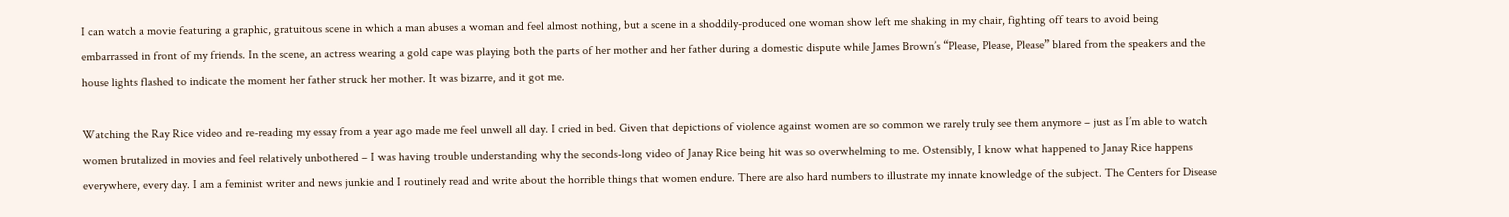I can watch a movie featuring a graphic, gratuitous scene in which a man abuses a woman and feel almost nothing, but a scene in a shoddily-produced one woman show left me shaking in my chair, fighting off tears to avoid being embarrassed in front of my friends. In the scene, an actress wearing a gold cape was playing both the parts of her mother and her father during a domestic dispute while James Brown’s “Please, Please, Please” blared from the speakers and the house lights flashed to indicate the moment her father struck her mother. It was bizarre, and it got me.

Watching the Ray Rice video and re-reading my essay from a year ago made me feel unwell all day. I cried in bed. Given that depictions of violence against women are so common we rarely truly see them anymore – just as I’m able to watch women brutalized in movies and feel relatively unbothered – I was having trouble understanding why the seconds-long video of Janay Rice being hit was so overwhelming to me. Ostensibly, I know what happened to Janay Rice happens everywhere, every day. I am a feminist writer and news junkie and I routinely read and write about the horrible things that women endure. There are also hard numbers to illustrate my innate knowledge of the subject. The Centers for Disease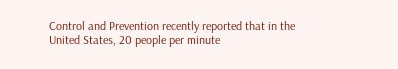Control and Prevention recently reported that in the United States, 20 people per minute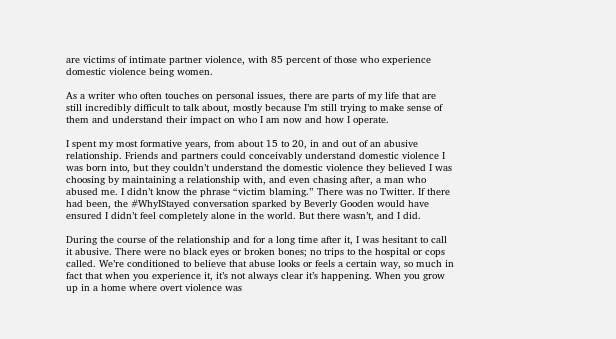are victims of intimate partner violence, with 85 percent of those who experience domestic violence being women.

As a writer who often touches on personal issues, there are parts of my life that are still incredibly difficult to talk about, mostly because I’m still trying to make sense of them and understand their impact on who I am now and how I operate.

I spent my most formative years, from about 15 to 20, in and out of an abusive relationship. Friends and partners could conceivably understand domestic violence I was born into, but they couldn’t understand the domestic violence they believed I was choosing by maintaining a relationship with, and even chasing after, a man who abused me. I didn’t know the phrase “victim blaming.” There was no Twitter. If there had been, the #WhyIStayed conversation sparked by Beverly Gooden would have ensured I didn’t feel completely alone in the world. But there wasn’t, and I did.

During the course of the relationship and for a long time after it, I was hesitant to call it abusive. There were no black eyes or broken bones; no trips to the hospital or cops called. We’re conditioned to believe that abuse looks or feels a certain way, so much in fact that when you experience it, it’s not always clear it’s happening. When you grow up in a home where overt violence was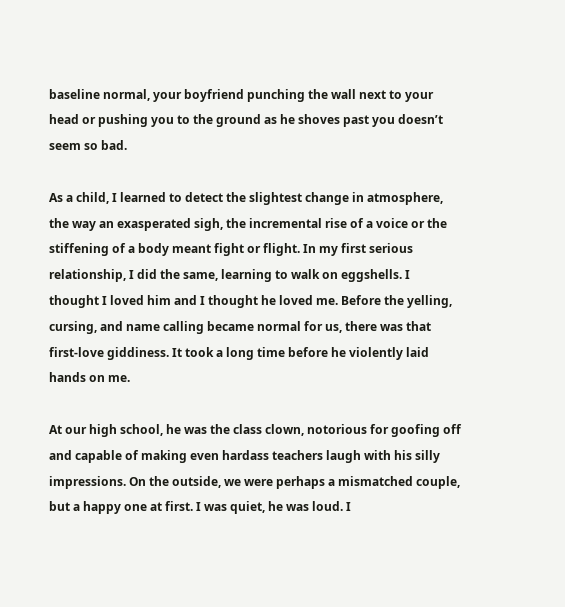baseline normal, your boyfriend punching the wall next to your head or pushing you to the ground as he shoves past you doesn’t seem so bad.

As a child, I learned to detect the slightest change in atmosphere, the way an exasperated sigh, the incremental rise of a voice or the stiffening of a body meant fight or flight. In my first serious relationship, I did the same, learning to walk on eggshells. I thought I loved him and I thought he loved me. Before the yelling, cursing, and name calling became normal for us, there was that first-love giddiness. It took a long time before he violently laid hands on me.

At our high school, he was the class clown, notorious for goofing off and capable of making even hardass teachers laugh with his silly impressions. On the outside, we were perhaps a mismatched couple, but a happy one at first. I was quiet, he was loud. I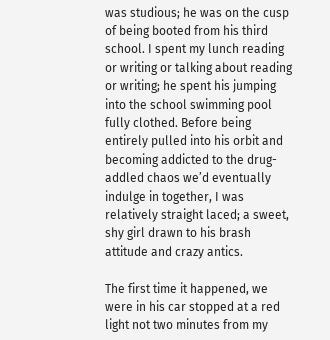was studious; he was on the cusp of being booted from his third school. I spent my lunch reading or writing or talking about reading or writing; he spent his jumping into the school swimming pool fully clothed. Before being entirely pulled into his orbit and becoming addicted to the drug-addled chaos we’d eventually indulge in together, I was relatively straight laced; a sweet, shy girl drawn to his brash attitude and crazy antics.

The first time it happened, we were in his car stopped at a red light not two minutes from my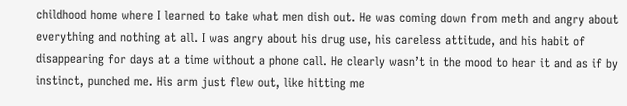childhood home where I learned to take what men dish out. He was coming down from meth and angry about everything and nothing at all. I was angry about his drug use, his careless attitude, and his habit of disappearing for days at a time without a phone call. He clearly wasn’t in the mood to hear it and as if by instinct, punched me. His arm just flew out, like hitting me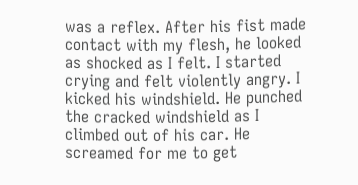was a reflex. After his fist made contact with my flesh, he looked as shocked as I felt. I started crying and felt violently angry. I kicked his windshield. He punched the cracked windshield as I climbed out of his car. He screamed for me to get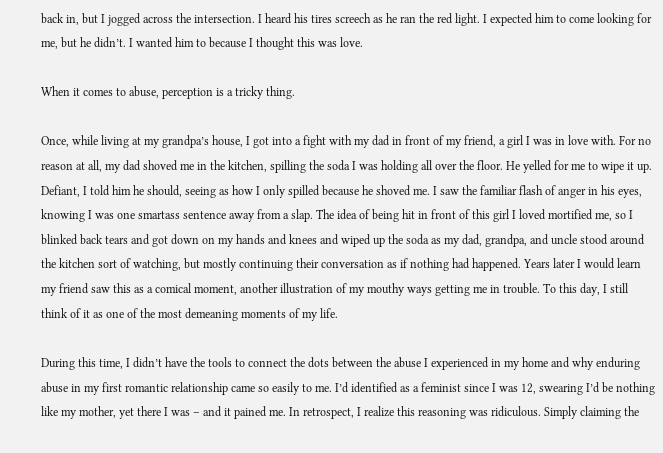back in, but I jogged across the intersection. I heard his tires screech as he ran the red light. I expected him to come looking for me, but he didn’t. I wanted him to because I thought this was love.

When it comes to abuse, perception is a tricky thing.

Once, while living at my grandpa’s house, I got into a fight with my dad in front of my friend, a girl I was in love with. For no reason at all, my dad shoved me in the kitchen, spilling the soda I was holding all over the floor. He yelled for me to wipe it up. Defiant, I told him he should, seeing as how I only spilled because he shoved me. I saw the familiar flash of anger in his eyes, knowing I was one smartass sentence away from a slap. The idea of being hit in front of this girl I loved mortified me, so I blinked back tears and got down on my hands and knees and wiped up the soda as my dad, grandpa, and uncle stood around the kitchen sort of watching, but mostly continuing their conversation as if nothing had happened. Years later I would learn my friend saw this as a comical moment, another illustration of my mouthy ways getting me in trouble. To this day, I still think of it as one of the most demeaning moments of my life.

During this time, I didn’t have the tools to connect the dots between the abuse I experienced in my home and why enduring abuse in my first romantic relationship came so easily to me. I’d identified as a feminist since I was 12, swearing I’d be nothing like my mother, yet there I was – and it pained me. In retrospect, I realize this reasoning was ridiculous. Simply claiming the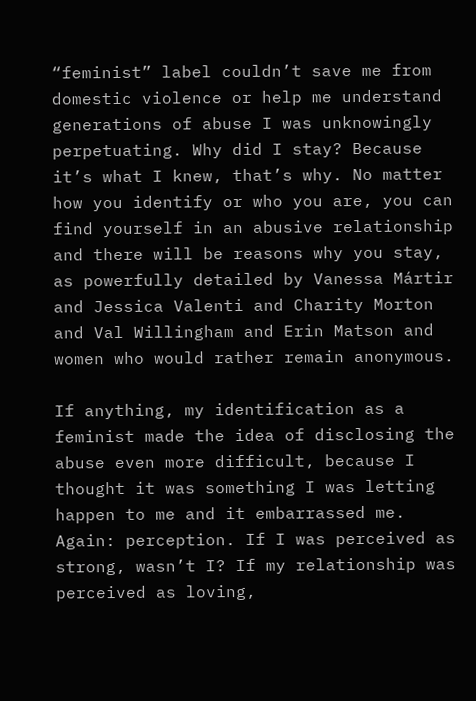“feminist” label couldn’t save me from domestic violence or help me understand generations of abuse I was unknowingly perpetuating. Why did I stay? Because it’s what I knew, that’s why. No matter how you identify or who you are, you can find yourself in an abusive relationship and there will be reasons why you stay, as powerfully detailed by Vanessa Mártir and Jessica Valenti and Charity Morton and Val Willingham and Erin Matson and women who would rather remain anonymous.

If anything, my identification as a feminist made the idea of disclosing the abuse even more difficult, because I thought it was something I was letting happen to me and it embarrassed me. Again: perception. If I was perceived as strong, wasn’t I? If my relationship was perceived as loving,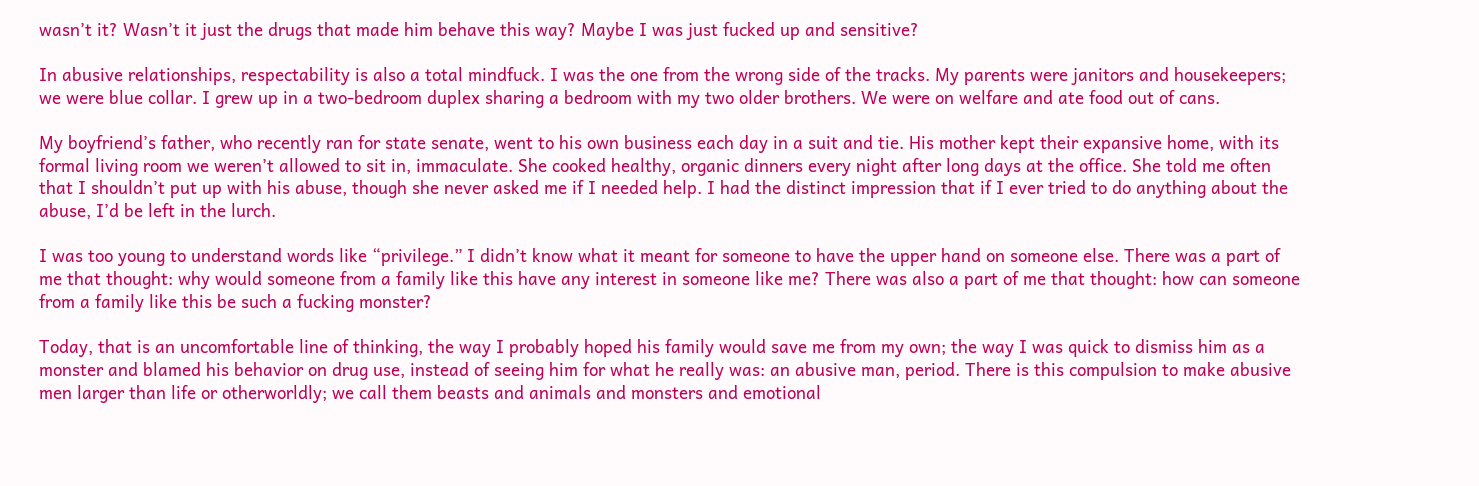wasn’t it? Wasn’t it just the drugs that made him behave this way? Maybe I was just fucked up and sensitive?

In abusive relationships, respectability is also a total mindfuck. I was the one from the wrong side of the tracks. My parents were janitors and housekeepers; we were blue collar. I grew up in a two-bedroom duplex sharing a bedroom with my two older brothers. We were on welfare and ate food out of cans.

My boyfriend’s father, who recently ran for state senate, went to his own business each day in a suit and tie. His mother kept their expansive home, with its formal living room we weren’t allowed to sit in, immaculate. She cooked healthy, organic dinners every night after long days at the office. She told me often that I shouldn’t put up with his abuse, though she never asked me if I needed help. I had the distinct impression that if I ever tried to do anything about the abuse, I’d be left in the lurch.

I was too young to understand words like “privilege.” I didn’t know what it meant for someone to have the upper hand on someone else. There was a part of me that thought: why would someone from a family like this have any interest in someone like me? There was also a part of me that thought: how can someone from a family like this be such a fucking monster?

Today, that is an uncomfortable line of thinking, the way I probably hoped his family would save me from my own; the way I was quick to dismiss him as a monster and blamed his behavior on drug use, instead of seeing him for what he really was: an abusive man, period. There is this compulsion to make abusive men larger than life or otherworldly; we call them beasts and animals and monsters and emotional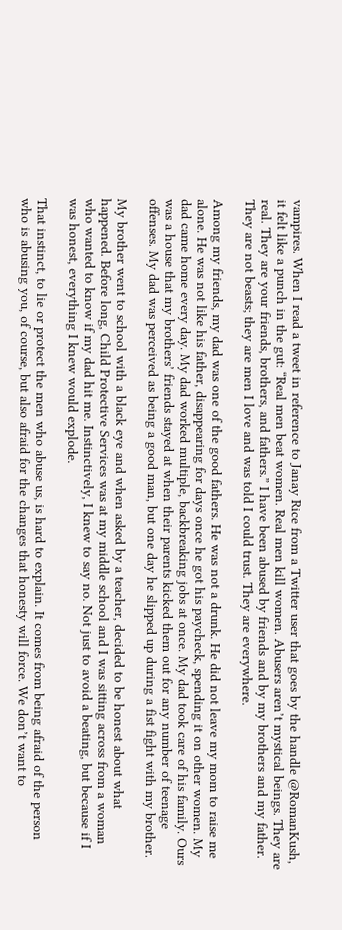vampires. When I read a tweet in reference to Janay Rice from a Twitter user that goes by the handle @RomanKush, it felt like a punch in the gut: “Real men beat women. Real men kill women. Abusers aren’t mystical beings. They are real. They are your friends, brothers, and fathers.” I have been abused by friends and by my brothers and my father. They are not beasts; they are men I love and was told I could trust. They are everywhere.

Among my friends, my dad was one of the good fathers. He was not a drunk. He did not leave my mom to raise me alone. He was not like his father, disappearing for days once he got his paycheck, spending it on other women. My dad came home every day. My dad worked multiple, backbreaking jobs at once. My dad took care of his family. Ours was a house that my brothers’ friends stayed at when their parents kicked them out for any number of teenage offenses. My dad was perceived as being a good man, but one day he slipped up during a fist fight with my brother.

My brother went to school with a black eye and when asked by a teacher, decided to be honest about what happened. Before long, Child Protective Services was at my middle school and I was sitting across from a woman who wanted to know if my dad hit me. Instinctively, I knew to say no. Not just to avoid a beating, but because if I was honest, everything I knew would explode.

That instinct, to lie or protect the men who abuse us, is hard to explain. It comes from being afraid of the person who is abusing you, of course, but also afraid for the changes that honesty will force. We don’t want to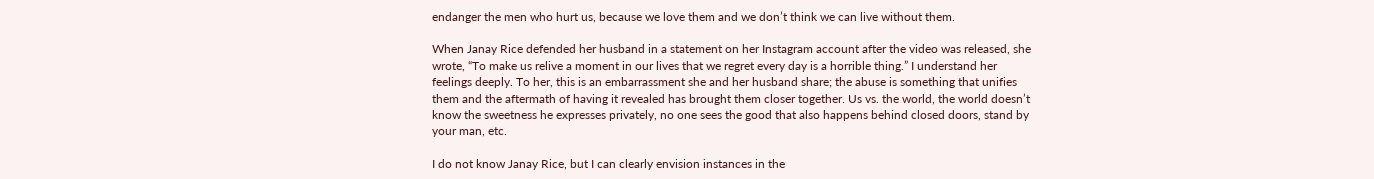endanger the men who hurt us, because we love them and we don’t think we can live without them.

When Janay Rice defended her husband in a statement on her Instagram account after the video was released, she wrote, “To make us relive a moment in our lives that we regret every day is a horrible thing.” I understand her feelings deeply. To her, this is an embarrassment she and her husband share; the abuse is something that unifies them and the aftermath of having it revealed has brought them closer together. Us vs. the world, the world doesn’t know the sweetness he expresses privately, no one sees the good that also happens behind closed doors, stand by your man, etc.

I do not know Janay Rice, but I can clearly envision instances in the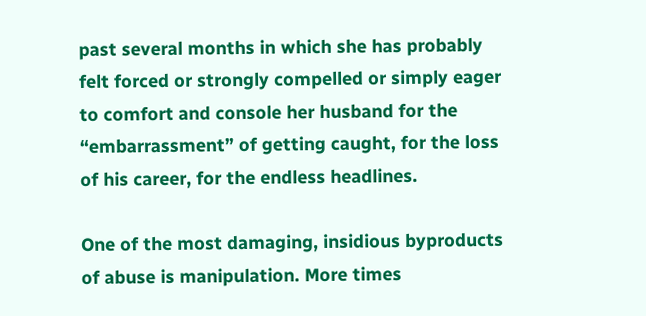past several months in which she has probably felt forced or strongly compelled or simply eager to comfort and console her husband for the “embarrassment” of getting caught, for the loss of his career, for the endless headlines.

One of the most damaging, insidious byproducts of abuse is manipulation. More times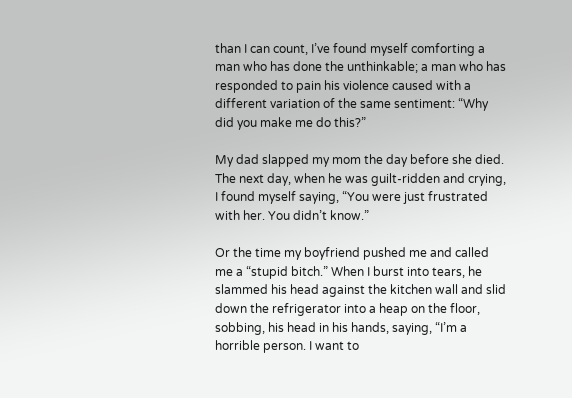than I can count, I’ve found myself comforting a man who has done the unthinkable; a man who has responded to pain his violence caused with a different variation of the same sentiment: “Why did you make me do this?”

My dad slapped my mom the day before she died. The next day, when he was guilt-ridden and crying, I found myself saying, “You were just frustrated with her. You didn’t know.”

Or the time my boyfriend pushed me and called me a “stupid bitch.” When I burst into tears, he slammed his head against the kitchen wall and slid down the refrigerator into a heap on the floor, sobbing, his head in his hands, saying, “I’m a horrible person. I want to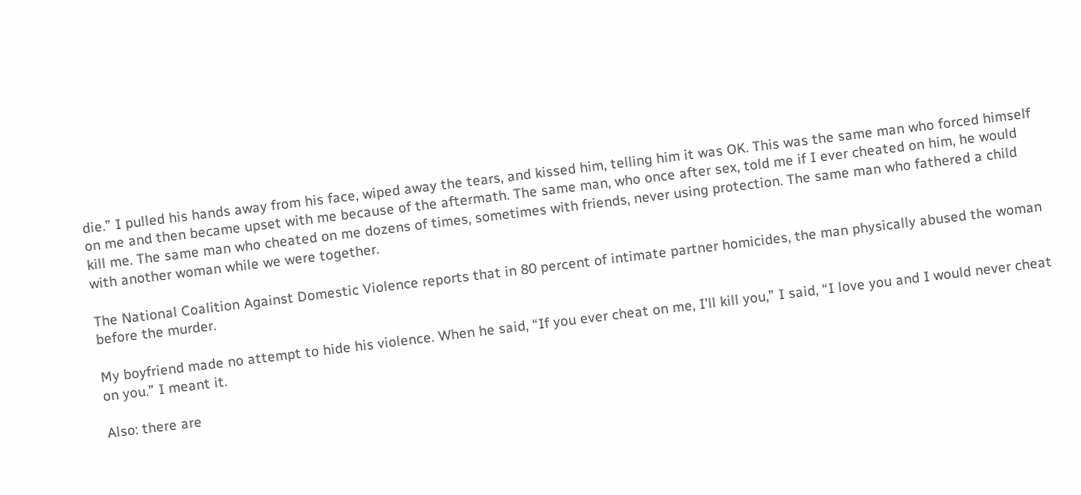die.” I pulled his hands away from his face, wiped away the tears, and kissed him, telling him it was OK. This was the same man who forced himself on me and then became upset with me because of the aftermath. The same man, who once after sex, told me if I ever cheated on him, he would kill me. The same man who cheated on me dozens of times, sometimes with friends, never using protection. The same man who fathered a child with another woman while we were together.

The National Coalition Against Domestic Violence reports that in 80 percent of intimate partner homicides, the man physically abused the woman before the murder.

My boyfriend made no attempt to hide his violence. When he said, “If you ever cheat on me, I’ll kill you,” I said, “I love you and I would never cheat on you.” I meant it.

Also: there are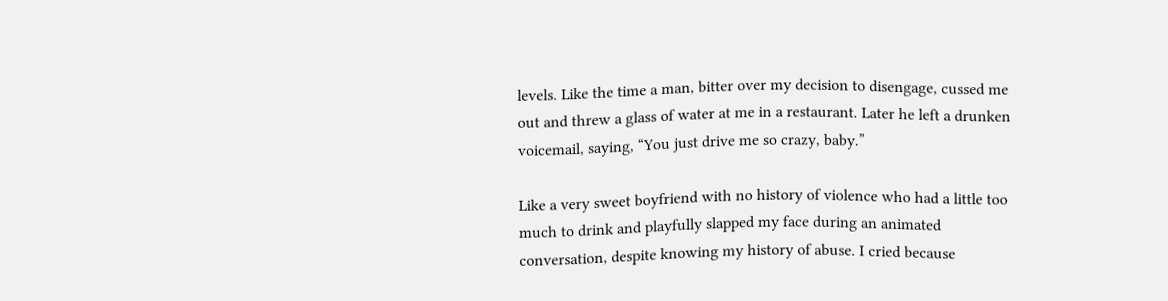levels. Like the time a man, bitter over my decision to disengage, cussed me out and threw a glass of water at me in a restaurant. Later he left a drunken voicemail, saying, “You just drive me so crazy, baby.”

Like a very sweet boyfriend with no history of violence who had a little too much to drink and playfully slapped my face during an animated conversation, despite knowing my history of abuse. I cried because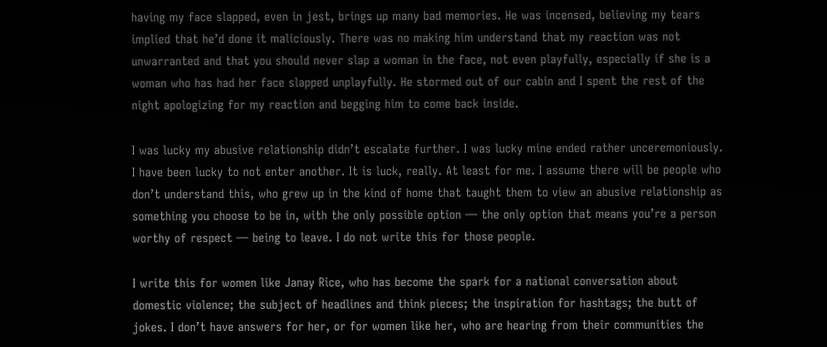having my face slapped, even in jest, brings up many bad memories. He was incensed, believing my tears implied that he’d done it maliciously. There was no making him understand that my reaction was not unwarranted and that you should never slap a woman in the face, not even playfully, especially if she is a woman who has had her face slapped unplayfully. He stormed out of our cabin and I spent the rest of the night apologizing for my reaction and begging him to come back inside.

I was lucky my abusive relationship didn’t escalate further. I was lucky mine ended rather unceremoniously. I have been lucky to not enter another. It is luck, really. At least for me. I assume there will be people who don’t understand this, who grew up in the kind of home that taught them to view an abusive relationship as something you choose to be in, with the only possible option — the only option that means you’re a person worthy of respect — being to leave. I do not write this for those people.

I write this for women like Janay Rice, who has become the spark for a national conversation about domestic violence; the subject of headlines and think pieces; the inspiration for hashtags; the butt of jokes. I don’t have answers for her, or for women like her, who are hearing from their communities the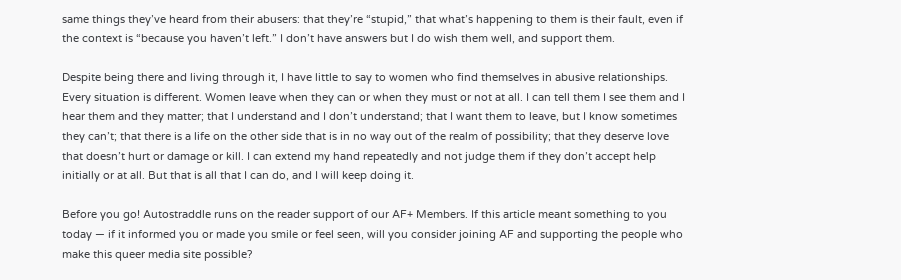same things they’ve heard from their abusers: that they’re “stupid,” that what’s happening to them is their fault, even if the context is “because you haven’t left.” I don’t have answers but I do wish them well, and support them.

Despite being there and living through it, I have little to say to women who find themselves in abusive relationships. Every situation is different. Women leave when they can or when they must or not at all. I can tell them I see them and I hear them and they matter; that I understand and I don’t understand; that I want them to leave, but I know sometimes they can’t; that there is a life on the other side that is in no way out of the realm of possibility; that they deserve love that doesn’t hurt or damage or kill. I can extend my hand repeatedly and not judge them if they don’t accept help initially or at all. But that is all that I can do, and I will keep doing it.

Before you go! Autostraddle runs on the reader support of our AF+ Members. If this article meant something to you today — if it informed you or made you smile or feel seen, will you consider joining AF and supporting the people who make this queer media site possible?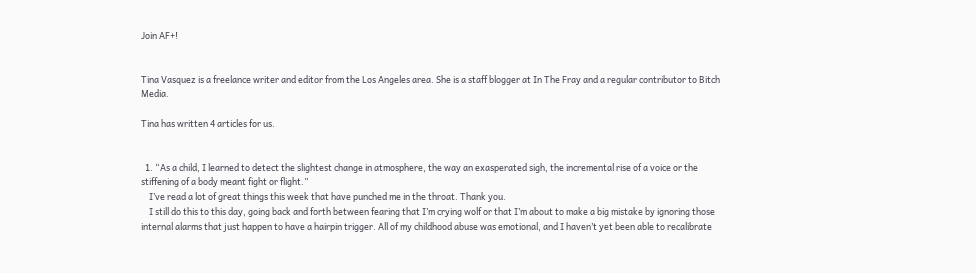Join AF+!


Tina Vasquez is a freelance writer and editor from the Los Angeles area. She is a staff blogger at In The Fray and a regular contributor to Bitch Media.

Tina has written 4 articles for us.


  1. “As a child, I learned to detect the slightest change in atmosphere, the way an exasperated sigh, the incremental rise of a voice or the stiffening of a body meant fight or flight.”
    I’ve read a lot of great things this week that have punched me in the throat. Thank you.
    I still do this to this day, going back and forth between fearing that I’m crying wolf or that I’m about to make a big mistake by ignoring those internal alarms that just happen to have a hairpin trigger. All of my childhood abuse was emotional, and I haven’t yet been able to recalibrate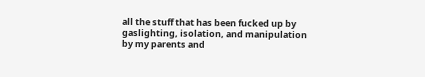all the stuff that has been fucked up by gaslighting, isolation, and manipulation by my parents and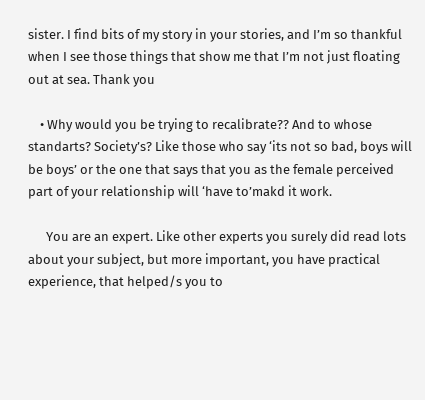sister. I find bits of my story in your stories, and I’m so thankful when I see those things that show me that I’m not just floating out at sea. Thank you

    • Why would you be trying to recalibrate?? And to whose standarts? Society’s? Like those who say ‘its not so bad, boys will be boys’ or the one that says that you as the female perceived part of your relationship will ‘have to’makd it work.

      You are an expert. Like other experts you surely did read lots about your subject, but more important, you have practical experience, that helped/s you to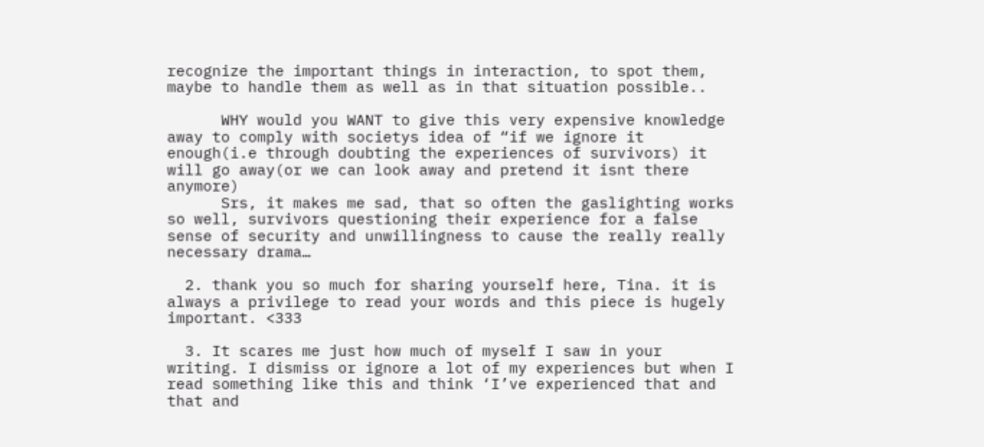recognize the important things in interaction, to spot them, maybe to handle them as well as in that situation possible..

      WHY would you WANT to give this very expensive knowledge away to comply with societys idea of “if we ignore it enough(i.e through doubting the experiences of survivors) it will go away(or we can look away and pretend it isnt there anymore)
      Srs, it makes me sad, that so often the gaslighting works so well, survivors questioning their experience for a false sense of security and unwillingness to cause the really really necessary drama…

  2. thank you so much for sharing yourself here, Tina. it is always a privilege to read your words and this piece is hugely important. <333

  3. It scares me just how much of myself I saw in your writing. I dismiss or ignore a lot of my experiences but when I read something like this and think ‘I’ve experienced that and that and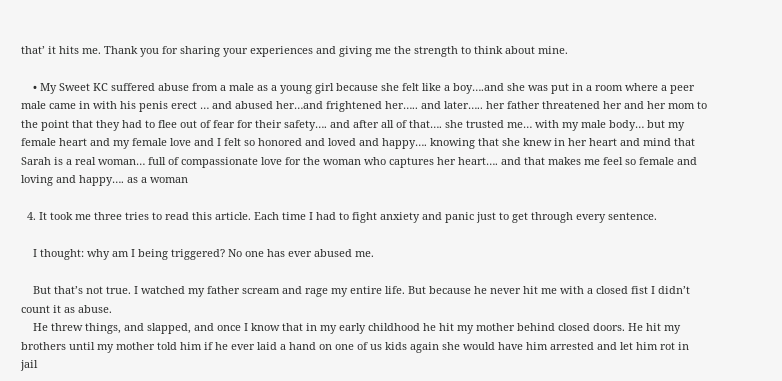that’ it hits me. Thank you for sharing your experiences and giving me the strength to think about mine.

    • My Sweet KC suffered abuse from a male as a young girl because she felt like a boy….and she was put in a room where a peer male came in with his penis erect … and abused her…and frightened her….. and later….. her father threatened her and her mom to the point that they had to flee out of fear for their safety…. and after all of that…. she trusted me… with my male body… but my female heart and my female love and I felt so honored and loved and happy…. knowing that she knew in her heart and mind that Sarah is a real woman… full of compassionate love for the woman who captures her heart…. and that makes me feel so female and loving and happy…. as a woman

  4. It took me three tries to read this article. Each time I had to fight anxiety and panic just to get through every sentence.

    I thought: why am I being triggered? No one has ever abused me.

    But that’s not true. I watched my father scream and rage my entire life. But because he never hit me with a closed fist I didn’t count it as abuse.
    He threw things, and slapped, and once I know that in my early childhood he hit my mother behind closed doors. He hit my brothers until my mother told him if he ever laid a hand on one of us kids again she would have him arrested and let him rot in jail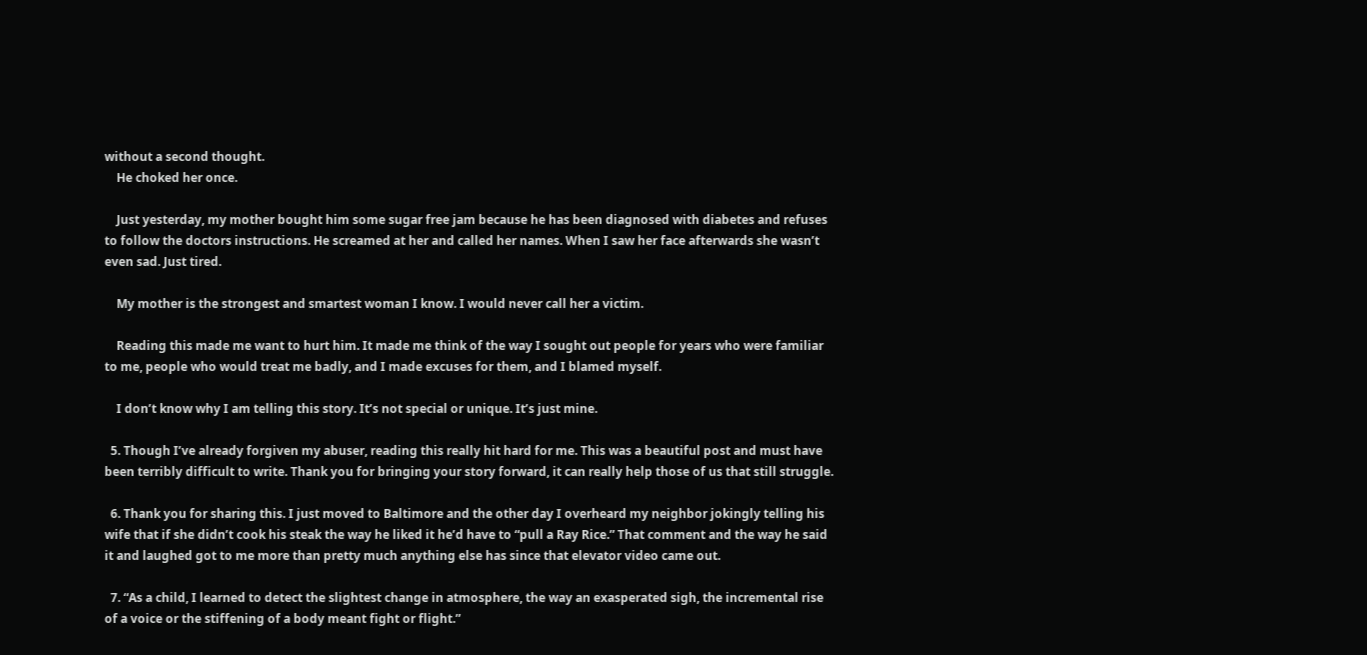without a second thought.
    He choked her once.

    Just yesterday, my mother bought him some sugar free jam because he has been diagnosed with diabetes and refuses to follow the doctors instructions. He screamed at her and called her names. When I saw her face afterwards she wasn’t even sad. Just tired.

    My mother is the strongest and smartest woman I know. I would never call her a victim.

    Reading this made me want to hurt him. It made me think of the way I sought out people for years who were familiar to me, people who would treat me badly, and I made excuses for them, and I blamed myself.

    I don’t know why I am telling this story. It’s not special or unique. It’s just mine.

  5. Though I’ve already forgiven my abuser, reading this really hit hard for me. This was a beautiful post and must have been terribly difficult to write. Thank you for bringing your story forward, it can really help those of us that still struggle.

  6. Thank you for sharing this. I just moved to Baltimore and the other day I overheard my neighbor jokingly telling his wife that if she didn’t cook his steak the way he liked it he’d have to “pull a Ray Rice.” That comment and the way he said it and laughed got to me more than pretty much anything else has since that elevator video came out.

  7. “As a child, I learned to detect the slightest change in atmosphere, the way an exasperated sigh, the incremental rise of a voice or the stiffening of a body meant fight or flight.”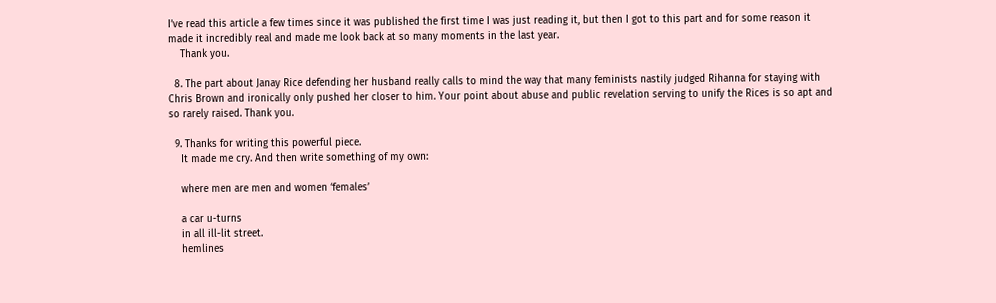I’ve read this article a few times since it was published the first time I was just reading it, but then I got to this part and for some reason it made it incredibly real and made me look back at so many moments in the last year.
    Thank you.

  8. The part about Janay Rice defending her husband really calls to mind the way that many feminists nastily judged Rihanna for staying with Chris Brown and ironically only pushed her closer to him. Your point about abuse and public revelation serving to unify the Rices is so apt and so rarely raised. Thank you.

  9. Thanks for writing this powerful piece.
    It made me cry. And then write something of my own:

    where men are men and women ‘females’

    a car u-turns
    in all ill-lit street.
    hemlines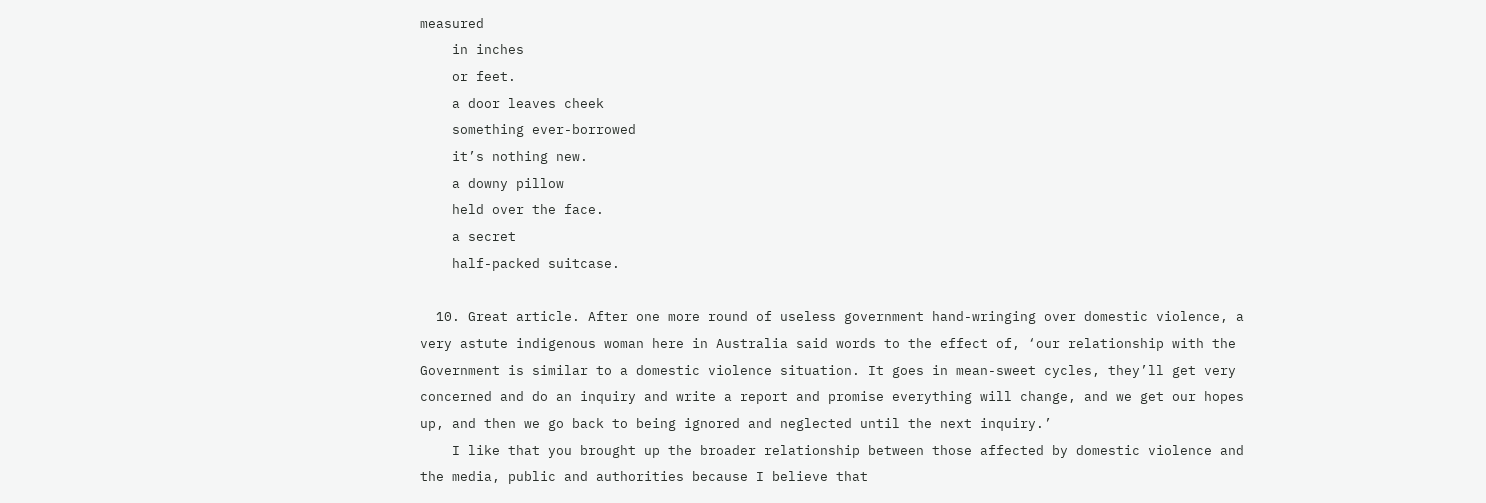measured
    in inches
    or feet.
    a door leaves cheek
    something ever-borrowed
    it’s nothing new.
    a downy pillow
    held over the face.
    a secret
    half-packed suitcase.

  10. Great article. After one more round of useless government hand-wringing over domestic violence, a very astute indigenous woman here in Australia said words to the effect of, ‘our relationship with the Government is similar to a domestic violence situation. It goes in mean-sweet cycles, they’ll get very concerned and do an inquiry and write a report and promise everything will change, and we get our hopes up, and then we go back to being ignored and neglected until the next inquiry.’
    I like that you brought up the broader relationship between those affected by domestic violence and the media, public and authorities because I believe that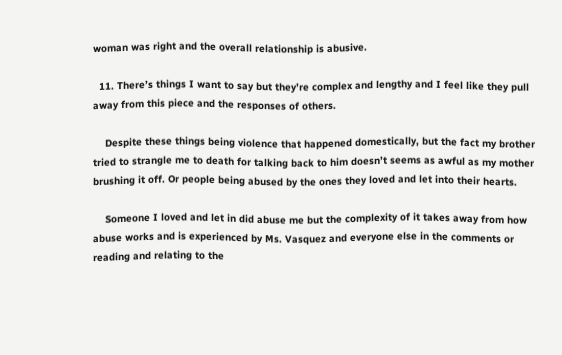woman was right and the overall relationship is abusive.

  11. There’s things I want to say but they’re complex and lengthy and I feel like they pull away from this piece and the responses of others.

    Despite these things being violence that happened domestically, but the fact my brother tried to strangle me to death for talking back to him doesn’t seems as awful as my mother brushing it off. Or people being abused by the ones they loved and let into their hearts.

    Someone I loved and let in did abuse me but the complexity of it takes away from how abuse works and is experienced by Ms. Vasquez and everyone else in the comments or reading and relating to the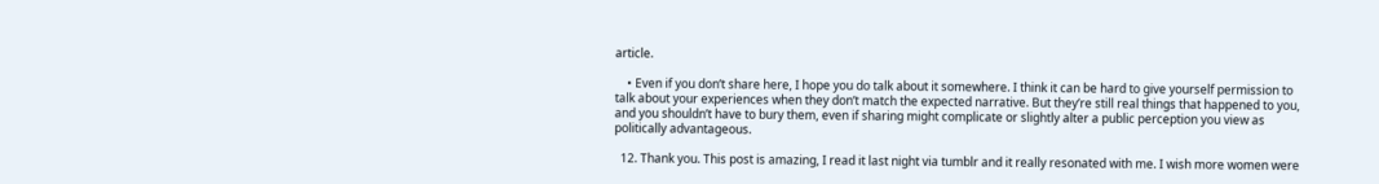article.

    • Even if you don’t share here, I hope you do talk about it somewhere. I think it can be hard to give yourself permission to talk about your experiences when they don’t match the expected narrative. But they’re still real things that happened to you, and you shouldn’t have to bury them, even if sharing might complicate or slightly alter a public perception you view as politically advantageous.

  12. Thank you. This post is amazing, I read it last night via tumblr and it really resonated with me. I wish more women were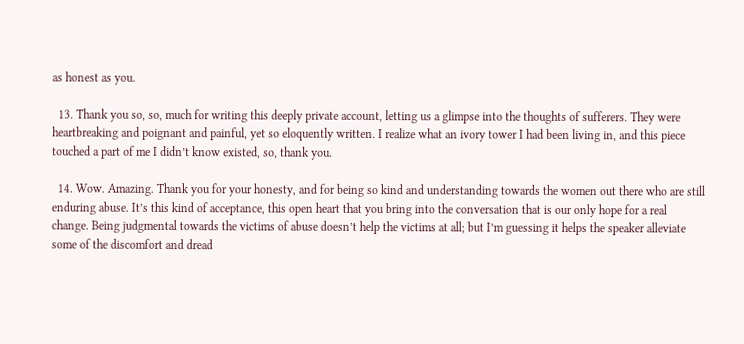as honest as you.

  13. Thank you so, so, much for writing this deeply private account, letting us a glimpse into the thoughts of sufferers. They were heartbreaking and poignant and painful, yet so eloquently written. I realize what an ivory tower I had been living in, and this piece touched a part of me I didn’t know existed, so, thank you.

  14. Wow. Amazing. Thank you for your honesty, and for being so kind and understanding towards the women out there who are still enduring abuse. It’s this kind of acceptance, this open heart that you bring into the conversation that is our only hope for a real change. Being judgmental towards the victims of abuse doesn’t help the victims at all; but I’m guessing it helps the speaker alleviate some of the discomfort and dread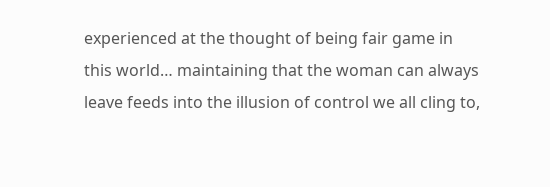experienced at the thought of being fair game in this world… maintaining that the woman can always leave feeds into the illusion of control we all cling to,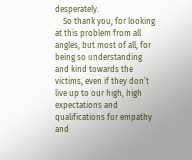desperately.
    So thank you, for looking at this problem from all angles, but most of all, for being so understanding and kind towards the victims, even if they don’t live up to our high, high expectations and qualifications for empathy and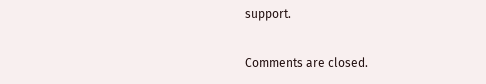support.

Comments are closed.